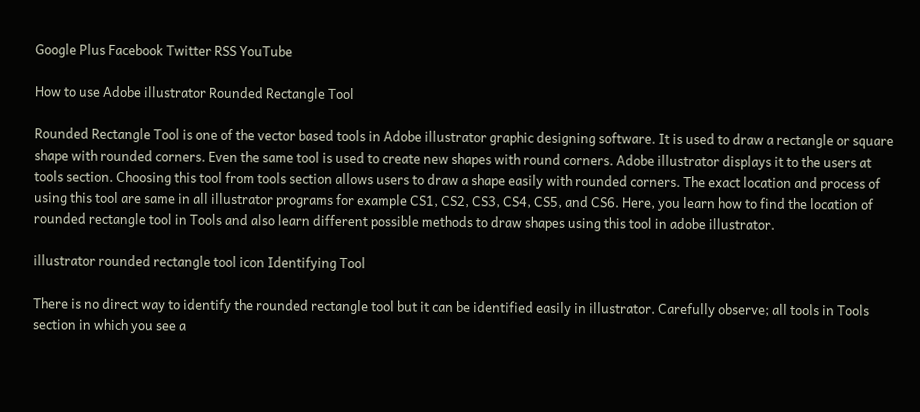Google Plus Facebook Twitter RSS YouTube

How to use Adobe illustrator Rounded Rectangle Tool

Rounded Rectangle Tool is one of the vector based tools in Adobe illustrator graphic designing software. It is used to draw a rectangle or square shape with rounded corners. Even the same tool is used to create new shapes with round corners. Adobe illustrator displays it to the users at tools section. Choosing this tool from tools section allows users to draw a shape easily with rounded corners. The exact location and process of using this tool are same in all illustrator programs for example CS1, CS2, CS3, CS4, CS5, and CS6. Here, you learn how to find the location of rounded rectangle tool in Tools and also learn different possible methods to draw shapes using this tool in adobe illustrator.

illustrator rounded rectangle tool icon Identifying Tool

There is no direct way to identify the rounded rectangle tool but it can be identified easily in illustrator. Carefully observe; all tools in Tools section in which you see a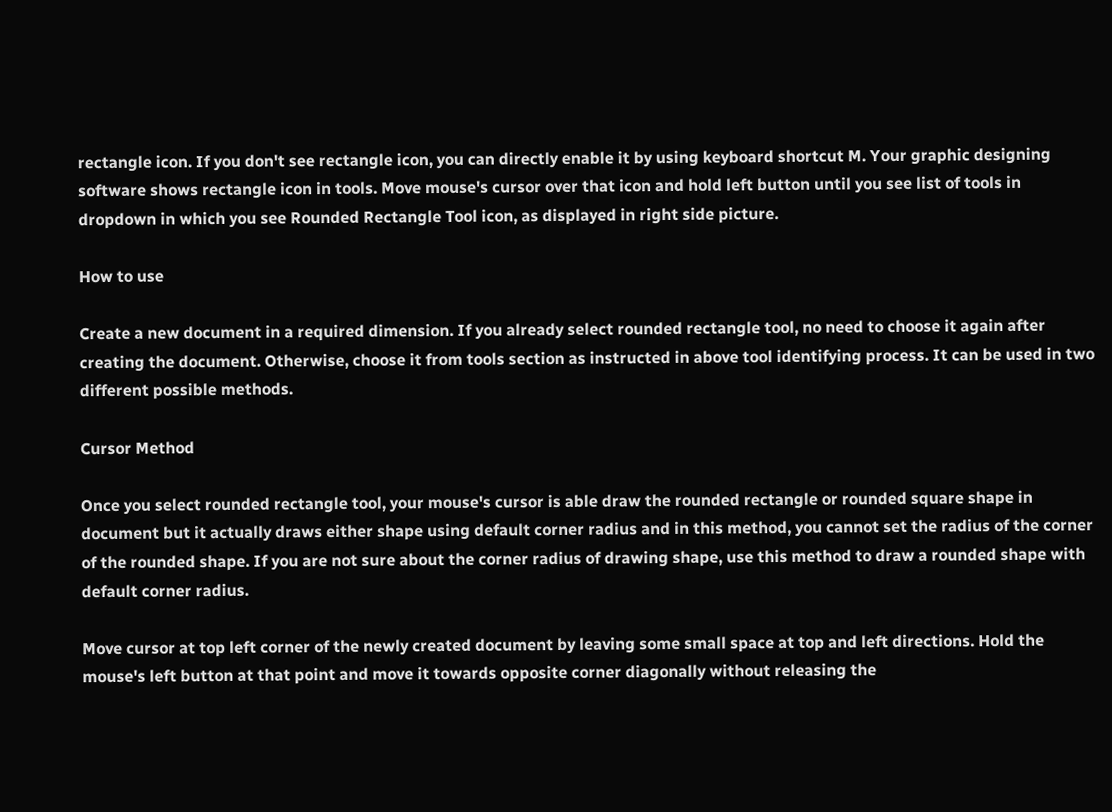rectangle icon. If you don't see rectangle icon, you can directly enable it by using keyboard shortcut M. Your graphic designing software shows rectangle icon in tools. Move mouse's cursor over that icon and hold left button until you see list of tools in dropdown in which you see Rounded Rectangle Tool icon, as displayed in right side picture.

How to use

Create a new document in a required dimension. If you already select rounded rectangle tool, no need to choose it again after creating the document. Otherwise, choose it from tools section as instructed in above tool identifying process. It can be used in two different possible methods.

Cursor Method

Once you select rounded rectangle tool, your mouse's cursor is able draw the rounded rectangle or rounded square shape in document but it actually draws either shape using default corner radius and in this method, you cannot set the radius of the corner of the rounded shape. If you are not sure about the corner radius of drawing shape, use this method to draw a rounded shape with default corner radius.

Move cursor at top left corner of the newly created document by leaving some small space at top and left directions. Hold the mouse's left button at that point and move it towards opposite corner diagonally without releasing the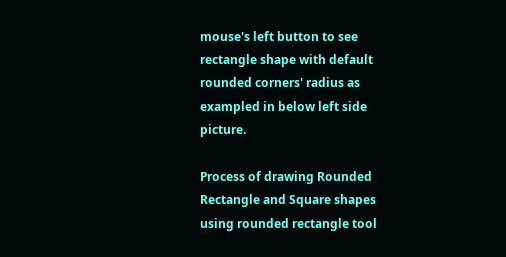mouse's left button to see rectangle shape with default rounded corners' radius as exampled in below left side picture.

Process of drawing Rounded Rectangle and Square shapes using rounded rectangle tool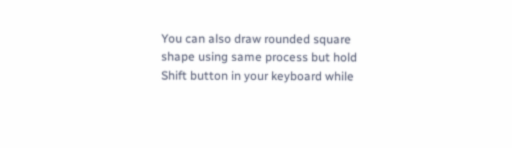You can also draw rounded square shape using same process but hold Shift button in your keyboard while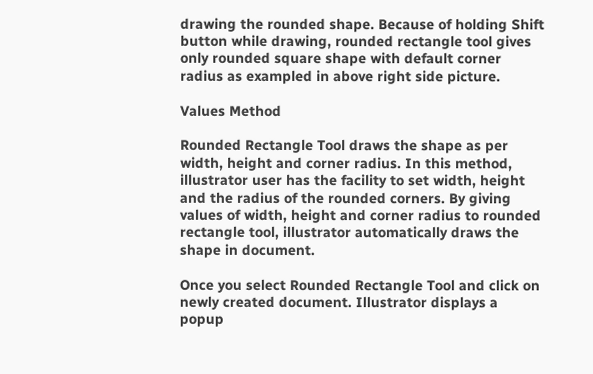drawing the rounded shape. Because of holding Shift button while drawing, rounded rectangle tool gives only rounded square shape with default corner radius as exampled in above right side picture.

Values Method

Rounded Rectangle Tool draws the shape as per width, height and corner radius. In this method, illustrator user has the facility to set width, height and the radius of the rounded corners. By giving values of width, height and corner radius to rounded rectangle tool, illustrator automatically draws the shape in document.

Once you select Rounded Rectangle Tool and click on newly created document. Illustrator displays a popup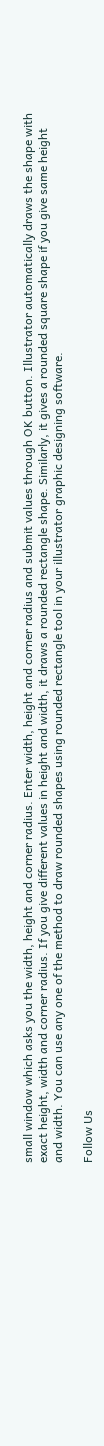small window which asks you the width, height and corner radius. Enter width, height and corner radius and submit values through OK button. Illustrator automatically draws the shape with exact height, width and corner radius. If you give different values in height and width, it draws a rounded rectangle shape. Similarly, it gives a rounded square shape if you give same height and width. You can use any one of the method to draw rounded shapes using rounded rectangle tool in your illustrator graphic designing software.

Follow Us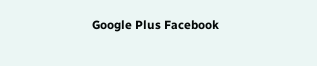Google Plus Facebook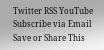Twitter RSS YouTube
Subscribe via Email
Save or Share This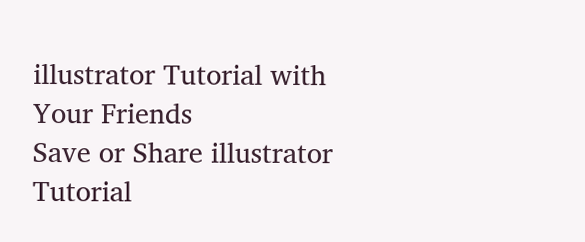illustrator Tutorial with Your Friends
Save or Share illustrator Tutorial